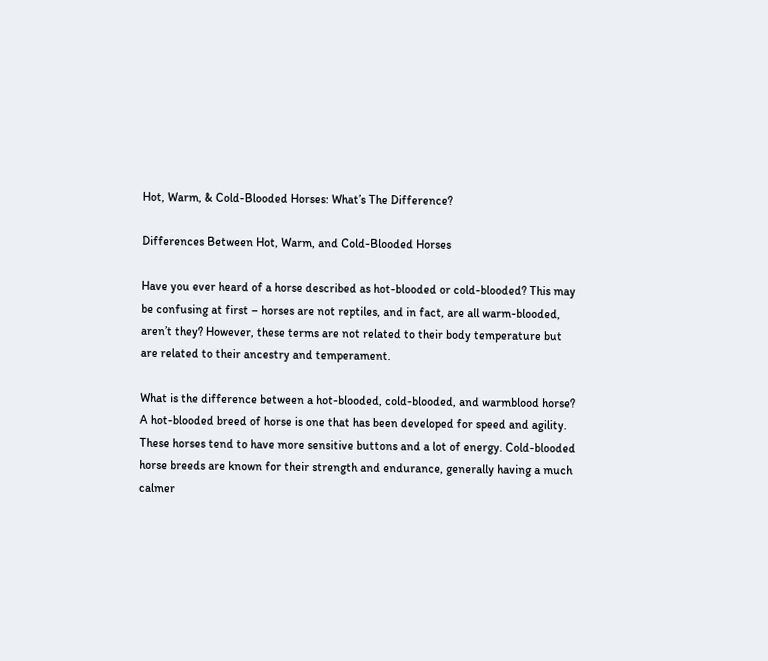Hot, Warm, & Cold-Blooded Horses: What’s The Difference?

Differences Between Hot, Warm, and Cold-Blooded Horses

Have you ever heard of a horse described as hot-blooded or cold-blooded? This may be confusing at first – horses are not reptiles, and in fact, are all warm-blooded, aren’t they? However, these terms are not related to their body temperature but are related to their ancestry and temperament.

What is the difference between a hot-blooded, cold-blooded, and warmblood horse? A hot-blooded breed of horse is one that has been developed for speed and agility. These horses tend to have more sensitive buttons and a lot of energy. Cold-blooded horse breeds are known for their strength and endurance, generally having a much calmer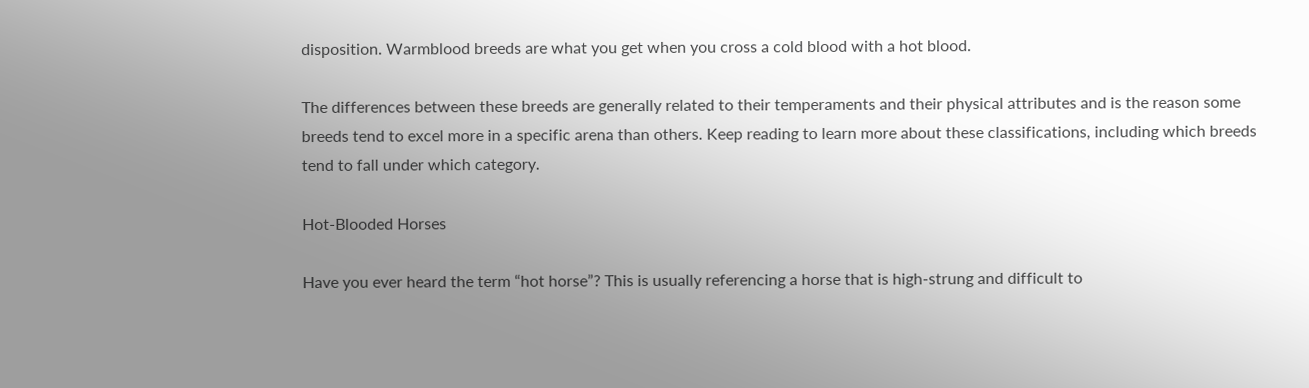disposition. Warmblood breeds are what you get when you cross a cold blood with a hot blood.

The differences between these breeds are generally related to their temperaments and their physical attributes and is the reason some breeds tend to excel more in a specific arena than others. Keep reading to learn more about these classifications, including which breeds tend to fall under which category.

Hot-Blooded Horses

Have you ever heard the term “hot horse”? This is usually referencing a horse that is high-strung and difficult to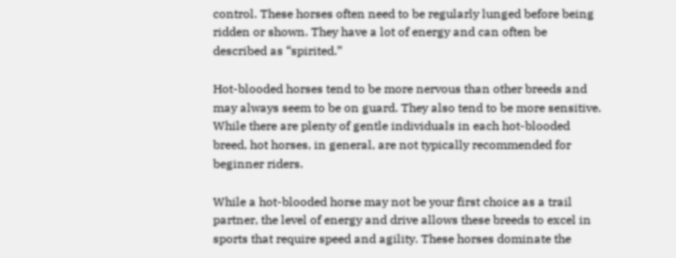control. These horses often need to be regularly lunged before being ridden or shown. They have a lot of energy and can often be described as “spirited.”

Hot-blooded horses tend to be more nervous than other breeds and may always seem to be on guard. They also tend to be more sensitive. While there are plenty of gentle individuals in each hot-blooded breed, hot horses, in general, are not typically recommended for beginner riders.

While a hot-blooded horse may not be your first choice as a trail partner, the level of energy and drive allows these breeds to excel in sports that require speed and agility. These horses dominate the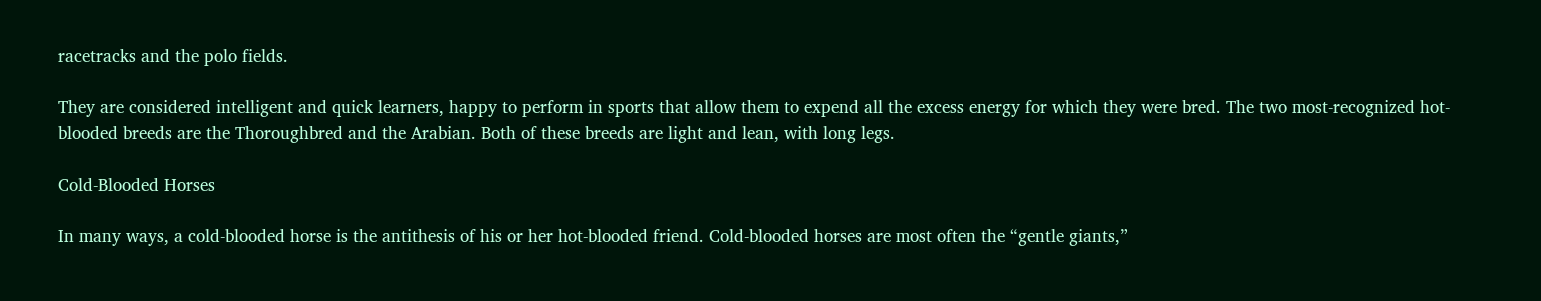racetracks and the polo fields.

They are considered intelligent and quick learners, happy to perform in sports that allow them to expend all the excess energy for which they were bred. The two most-recognized hot-blooded breeds are the Thoroughbred and the Arabian. Both of these breeds are light and lean, with long legs.

Cold-Blooded Horses

In many ways, a cold-blooded horse is the antithesis of his or her hot-blooded friend. Cold-blooded horses are most often the “gentle giants,”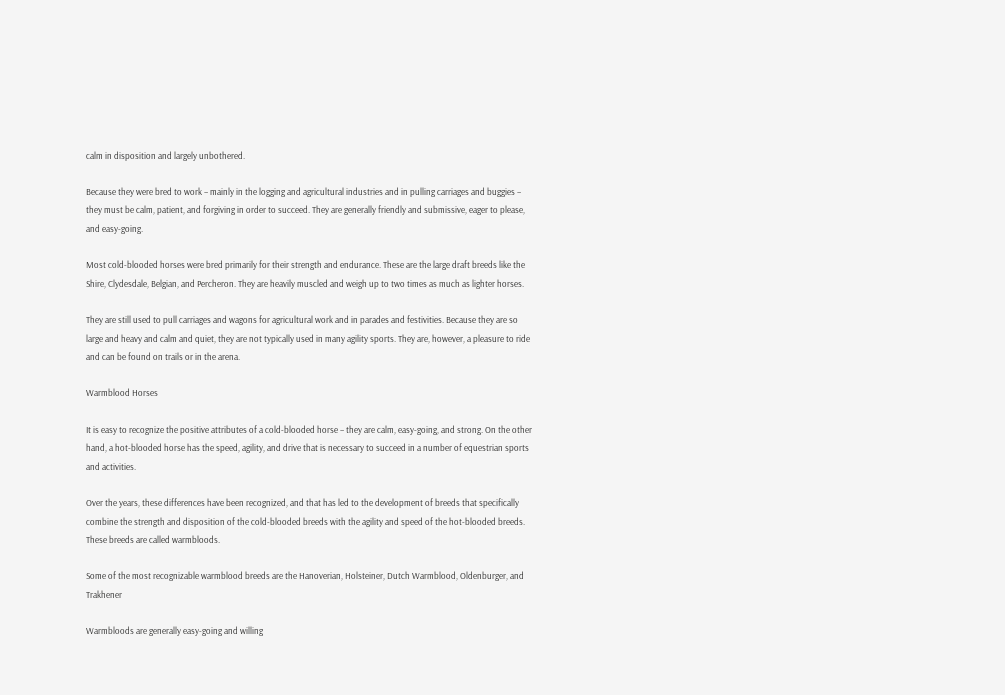calm in disposition and largely unbothered.

Because they were bred to work – mainly in the logging and agricultural industries and in pulling carriages and buggies – they must be calm, patient, and forgiving in order to succeed. They are generally friendly and submissive, eager to please, and easy-going.

Most cold-blooded horses were bred primarily for their strength and endurance. These are the large draft breeds like the Shire, Clydesdale, Belgian, and Percheron. They are heavily muscled and weigh up to two times as much as lighter horses.

They are still used to pull carriages and wagons for agricultural work and in parades and festivities. Because they are so large and heavy and calm and quiet, they are not typically used in many agility sports. They are, however, a pleasure to ride and can be found on trails or in the arena.

Warmblood Horses

It is easy to recognize the positive attributes of a cold-blooded horse – they are calm, easy-going, and strong. On the other hand, a hot-blooded horse has the speed, agility, and drive that is necessary to succeed in a number of equestrian sports and activities.

Over the years, these differences have been recognized, and that has led to the development of breeds that specifically combine the strength and disposition of the cold-blooded breeds with the agility and speed of the hot-blooded breeds. These breeds are called warmbloods.

Some of the most recognizable warmblood breeds are the Hanoverian, Holsteiner, Dutch Warmblood, Oldenburger, and Trakhener

Warmbloods are generally easy-going and willing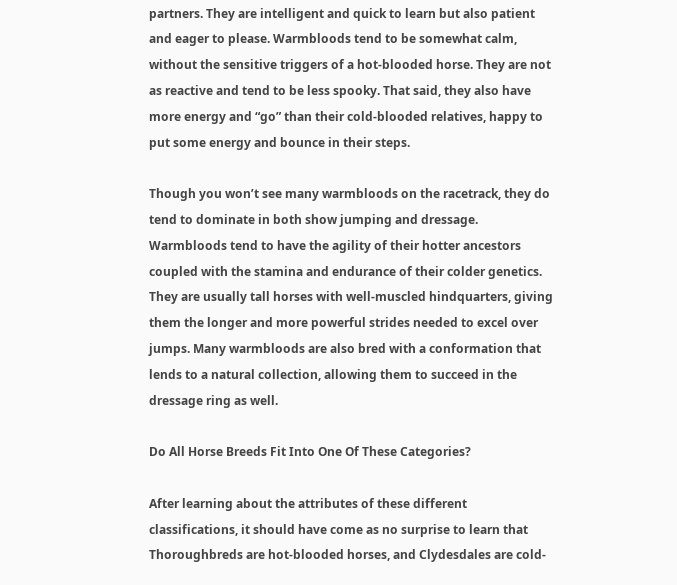partners. They are intelligent and quick to learn but also patient and eager to please. Warmbloods tend to be somewhat calm, without the sensitive triggers of a hot-blooded horse. They are not as reactive and tend to be less spooky. That said, they also have more energy and “go” than their cold-blooded relatives, happy to put some energy and bounce in their steps.

Though you won’t see many warmbloods on the racetrack, they do tend to dominate in both show jumping and dressage. Warmbloods tend to have the agility of their hotter ancestors coupled with the stamina and endurance of their colder genetics. They are usually tall horses with well-muscled hindquarters, giving them the longer and more powerful strides needed to excel over jumps. Many warmbloods are also bred with a conformation that lends to a natural collection, allowing them to succeed in the dressage ring as well.

Do All Horse Breeds Fit Into One Of These Categories?

After learning about the attributes of these different classifications, it should have come as no surprise to learn that Thoroughbreds are hot-blooded horses, and Clydesdales are cold-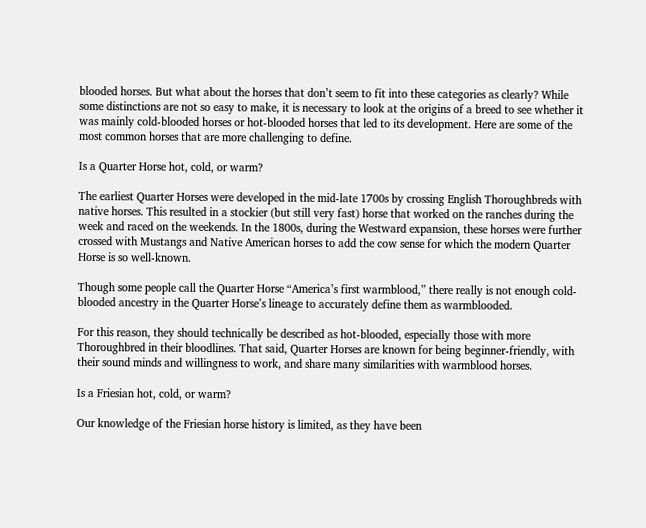blooded horses. But what about the horses that don’t seem to fit into these categories as clearly? While some distinctions are not so easy to make, it is necessary to look at the origins of a breed to see whether it was mainly cold-blooded horses or hot-blooded horses that led to its development. Here are some of the most common horses that are more challenging to define.

Is a Quarter Horse hot, cold, or warm?

The earliest Quarter Horses were developed in the mid-late 1700s by crossing English Thoroughbreds with native horses. This resulted in a stockier (but still very fast) horse that worked on the ranches during the week and raced on the weekends. In the 1800s, during the Westward expansion, these horses were further crossed with Mustangs and Native American horses to add the cow sense for which the modern Quarter Horse is so well-known.

Though some people call the Quarter Horse “America’s first warmblood,” there really is not enough cold-blooded ancestry in the Quarter Horse’s lineage to accurately define them as warmblooded.

For this reason, they should technically be described as hot-blooded, especially those with more Thoroughbred in their bloodlines. That said, Quarter Horses are known for being beginner-friendly, with their sound minds and willingness to work, and share many similarities with warmblood horses.

Is a Friesian hot, cold, or warm?

Our knowledge of the Friesian horse history is limited, as they have been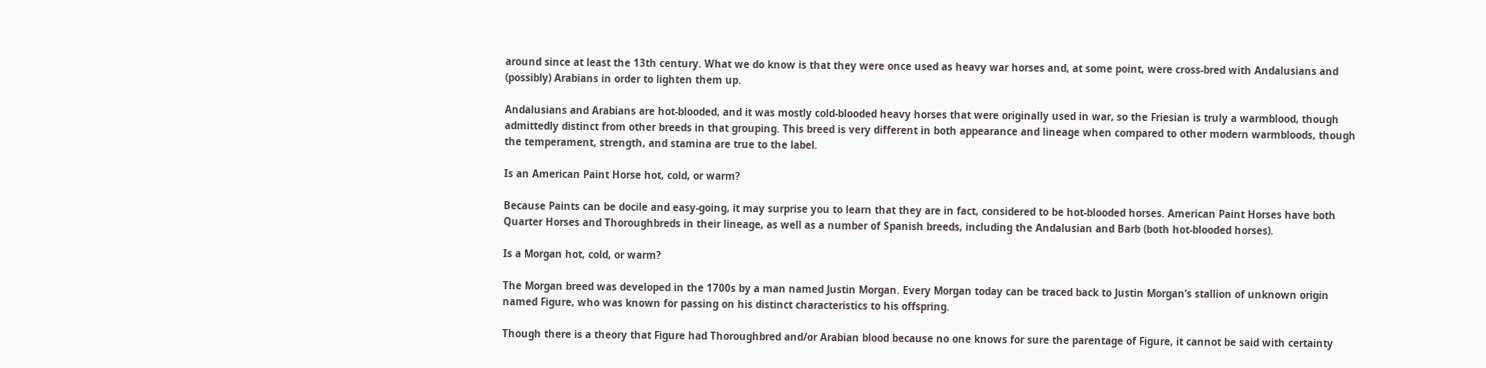around since at least the 13th century. What we do know is that they were once used as heavy war horses and, at some point, were cross-bred with Andalusians and (possibly) Arabians in order to lighten them up.

Andalusians and Arabians are hot-blooded, and it was mostly cold-blooded heavy horses that were originally used in war, so the Friesian is truly a warmblood, though admittedly distinct from other breeds in that grouping. This breed is very different in both appearance and lineage when compared to other modern warmbloods, though the temperament, strength, and stamina are true to the label.

Is an American Paint Horse hot, cold, or warm?

Because Paints can be docile and easy-going, it may surprise you to learn that they are in fact, considered to be hot-blooded horses. American Paint Horses have both Quarter Horses and Thoroughbreds in their lineage, as well as a number of Spanish breeds, including the Andalusian and Barb (both hot-blooded horses).

Is a Morgan hot, cold, or warm?

The Morgan breed was developed in the 1700s by a man named Justin Morgan. Every Morgan today can be traced back to Justin Morgan’s stallion of unknown origin named Figure, who was known for passing on his distinct characteristics to his offspring.

Though there is a theory that Figure had Thoroughbred and/or Arabian blood because no one knows for sure the parentage of Figure, it cannot be said with certainty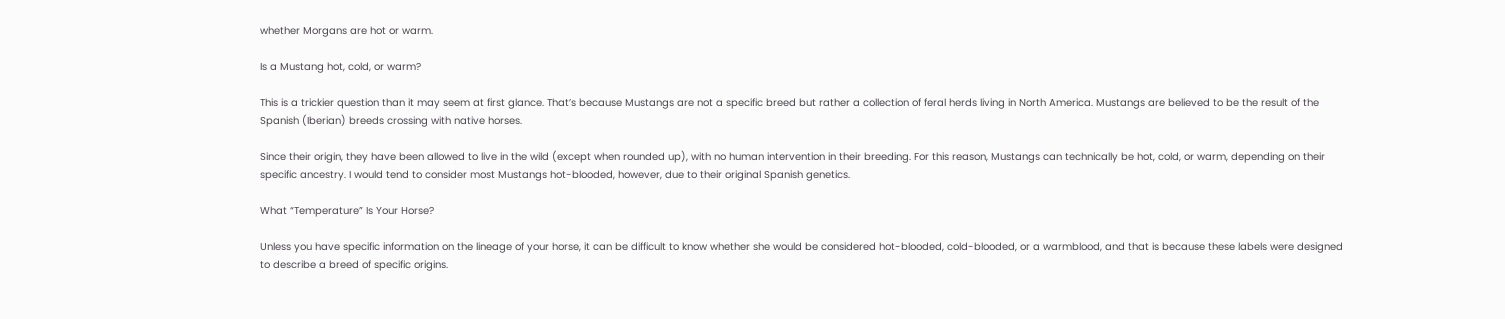whether Morgans are hot or warm.

Is a Mustang hot, cold, or warm?

This is a trickier question than it may seem at first glance. That’s because Mustangs are not a specific breed but rather a collection of feral herds living in North America. Mustangs are believed to be the result of the Spanish (Iberian) breeds crossing with native horses.

Since their origin, they have been allowed to live in the wild (except when rounded up), with no human intervention in their breeding. For this reason, Mustangs can technically be hot, cold, or warm, depending on their specific ancestry. I would tend to consider most Mustangs hot-blooded, however, due to their original Spanish genetics.

What “Temperature” Is Your Horse?

Unless you have specific information on the lineage of your horse, it can be difficult to know whether she would be considered hot-blooded, cold-blooded, or a warmblood, and that is because these labels were designed to describe a breed of specific origins.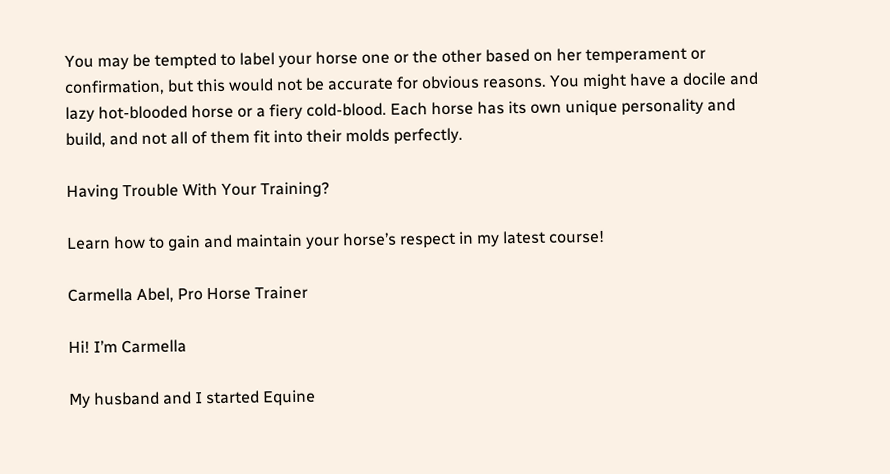You may be tempted to label your horse one or the other based on her temperament or confirmation, but this would not be accurate for obvious reasons. You might have a docile and lazy hot-blooded horse or a fiery cold-blood. Each horse has its own unique personality and build, and not all of them fit into their molds perfectly.

Having Trouble With Your Training?

Learn how to gain and maintain your horse’s respect in my latest course!

Carmella Abel, Pro Horse Trainer

Hi! I’m Carmella

My husband and I started Equine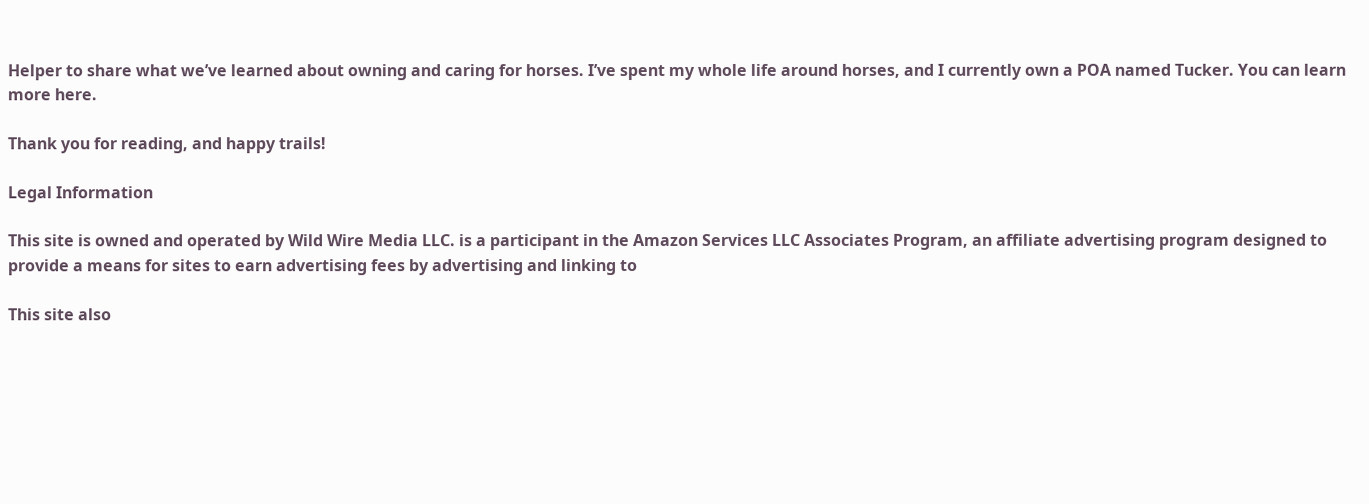Helper to share what we’ve learned about owning and caring for horses. I’ve spent my whole life around horses, and I currently own a POA named Tucker. You can learn more here.

Thank you for reading, and happy trails!

Legal Information

This site is owned and operated by Wild Wire Media LLC. is a participant in the Amazon Services LLC Associates Program, an affiliate advertising program designed to provide a means for sites to earn advertising fees by advertising and linking to

This site also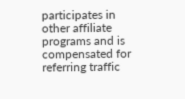participates in other affiliate programs and is compensated for referring traffic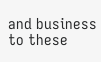and business to these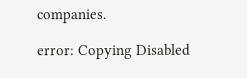companies.

error: Copying Disabled